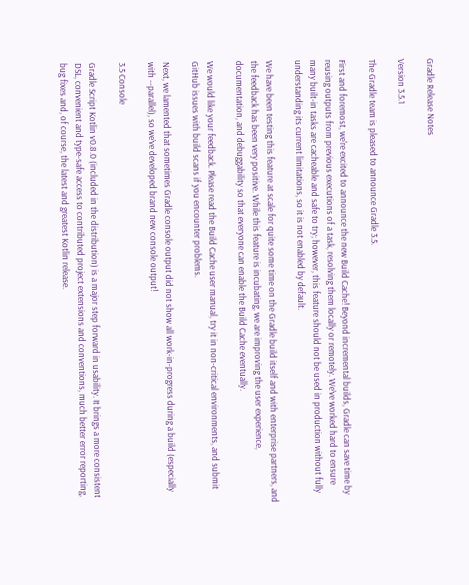Gradle Release Notes

Version 3.5.1

The Gradle team is pleased to announce Gradle 3.5.

First and foremost, we're excited to announce the new Build Cache! Beyond incremental builds, Gradle can save time by reusing outputs from previous executions of a task, resolving them locally or remotely. We’ve worked hard to ensure many built-in tasks are cacheable and safe to try; however, this feature should not be used in production without fully understanding its current limitations, so it is not enabled by default.

We have been testing this feature at scale for quite some time on the Gradle build itself and with enterprise partners, and the feedback has been very positive. While this feature is incubating, we are improving the user experience, documentation, and debuggability so that everyone can enable the Build Cache eventually.

We would like your feedback. Please read the Build Cache user manual, try it in non-critical environments, and submit GitHub issues with build scans if you encounter problems.

Next, we lamented that sometimes Gradle console output did not show all work-in-progress during a build (especially with --parallel), so we’ve developed brand new console output!

3.5 Console

Gradle Script Kotlin v0.8.0 (included in the distribution) is a major step forward in usability. It brings a more consistent DSL, convenient and type-safe access to contributed project extensions and conventions, much better error reporting, bug fixes and, of course, the latest and greatest Kotlin release.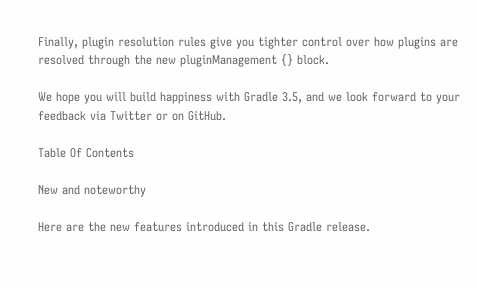Finally, plugin resolution rules give you tighter control over how plugins are resolved through the new pluginManagement {} block.

We hope you will build happiness with Gradle 3.5, and we look forward to your feedback via Twitter or on GitHub.

Table Of Contents

New and noteworthy

Here are the new features introduced in this Gradle release.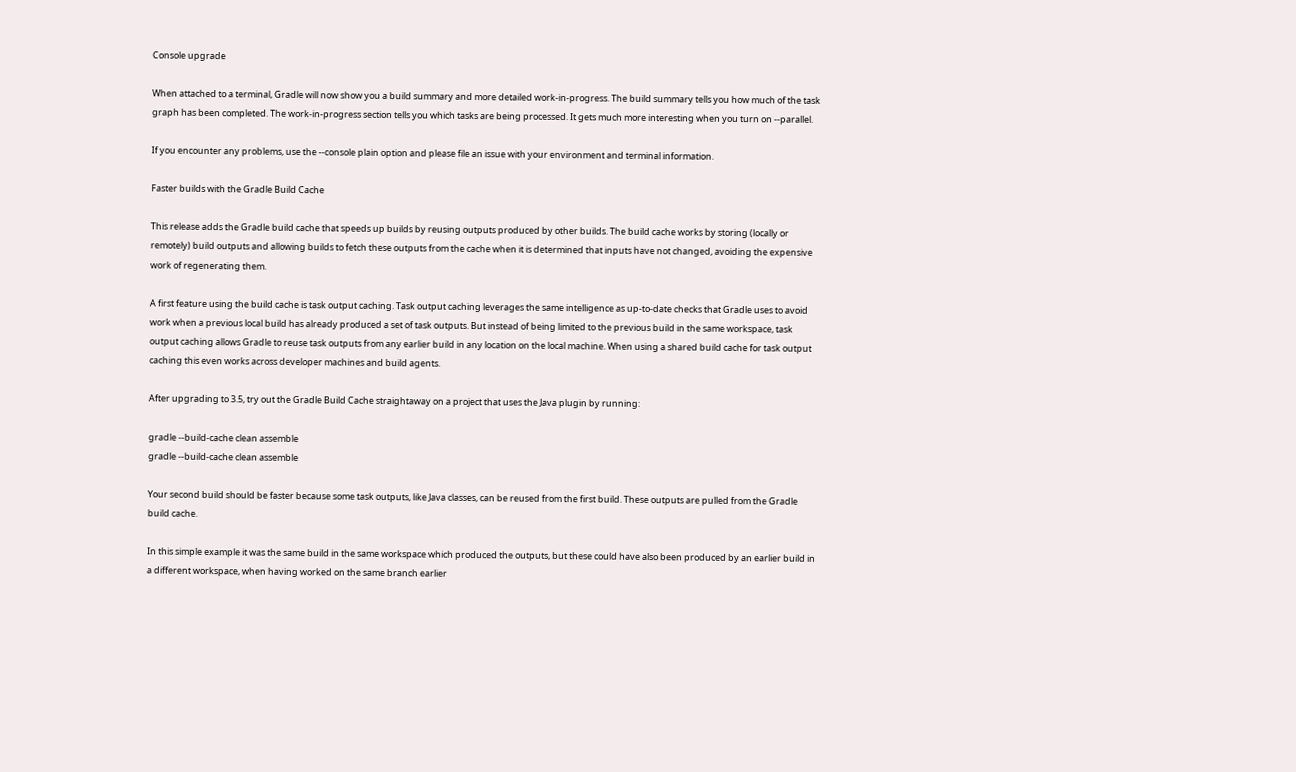Console upgrade

When attached to a terminal, Gradle will now show you a build summary and more detailed work-in-progress. The build summary tells you how much of the task graph has been completed. The work-in-progress section tells you which tasks are being processed. It gets much more interesting when you turn on --parallel.

If you encounter any problems, use the --console plain option and please file an issue with your environment and terminal information.

Faster builds with the Gradle Build Cache

This release adds the Gradle build cache that speeds up builds by reusing outputs produced by other builds. The build cache works by storing (locally or remotely) build outputs and allowing builds to fetch these outputs from the cache when it is determined that inputs have not changed, avoiding the expensive work of regenerating them.

A first feature using the build cache is task output caching. Task output caching leverages the same intelligence as up-to-date checks that Gradle uses to avoid work when a previous local build has already produced a set of task outputs. But instead of being limited to the previous build in the same workspace, task output caching allows Gradle to reuse task outputs from any earlier build in any location on the local machine. When using a shared build cache for task output caching this even works across developer machines and build agents.

After upgrading to 3.5, try out the Gradle Build Cache straightaway on a project that uses the Java plugin by running:

gradle --build-cache clean assemble
gradle --build-cache clean assemble

Your second build should be faster because some task outputs, like Java classes, can be reused from the first build. These outputs are pulled from the Gradle build cache.

In this simple example it was the same build in the same workspace which produced the outputs, but these could have also been produced by an earlier build in a different workspace, when having worked on the same branch earlier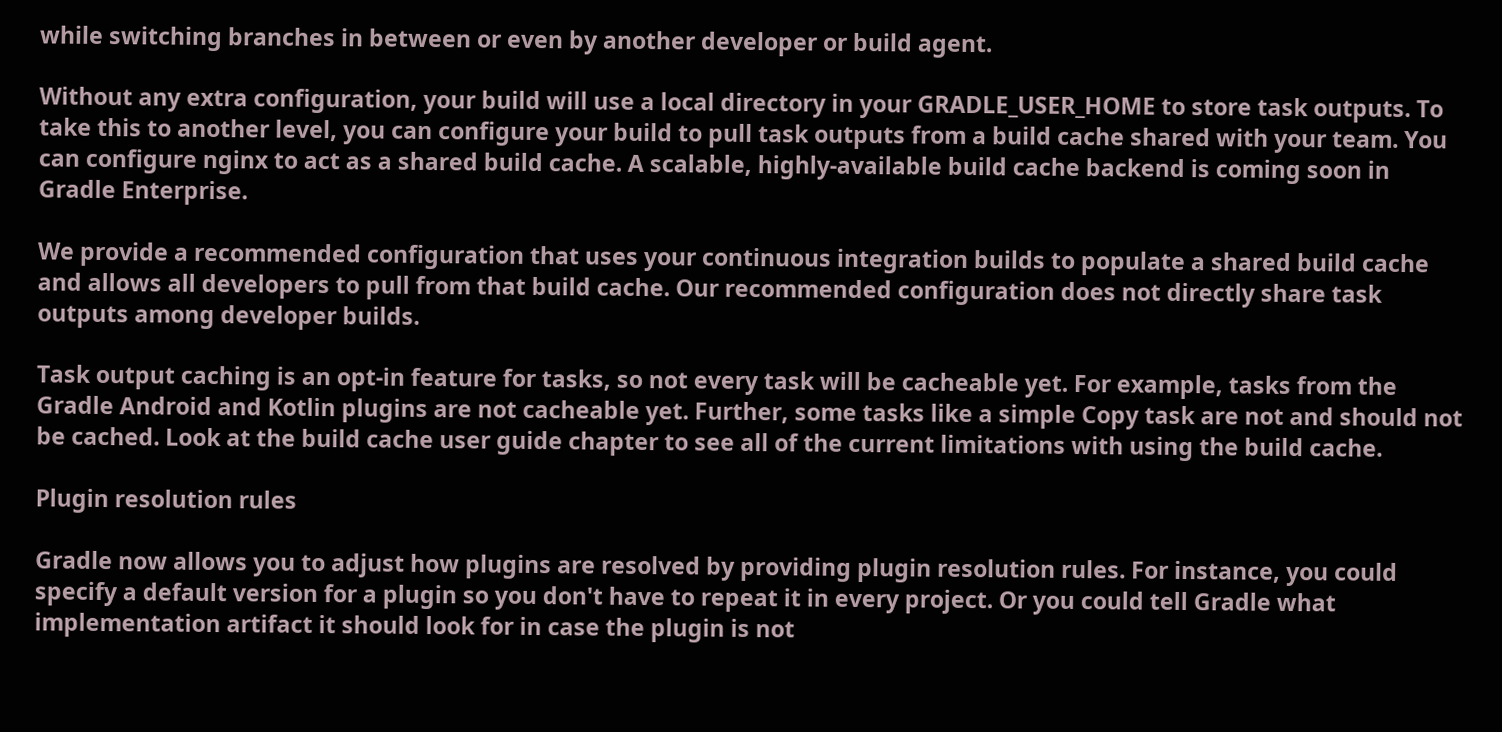while switching branches in between or even by another developer or build agent.

Without any extra configuration, your build will use a local directory in your GRADLE_USER_HOME to store task outputs. To take this to another level, you can configure your build to pull task outputs from a build cache shared with your team. You can configure nginx to act as a shared build cache. A scalable, highly-available build cache backend is coming soon in Gradle Enterprise.

We provide a recommended configuration that uses your continuous integration builds to populate a shared build cache and allows all developers to pull from that build cache. Our recommended configuration does not directly share task outputs among developer builds.

Task output caching is an opt-in feature for tasks, so not every task will be cacheable yet. For example, tasks from the Gradle Android and Kotlin plugins are not cacheable yet. Further, some tasks like a simple Copy task are not and should not be cached. Look at the build cache user guide chapter to see all of the current limitations with using the build cache.

Plugin resolution rules

Gradle now allows you to adjust how plugins are resolved by providing plugin resolution rules. For instance, you could specify a default version for a plugin so you don't have to repeat it in every project. Or you could tell Gradle what implementation artifact it should look for in case the plugin is not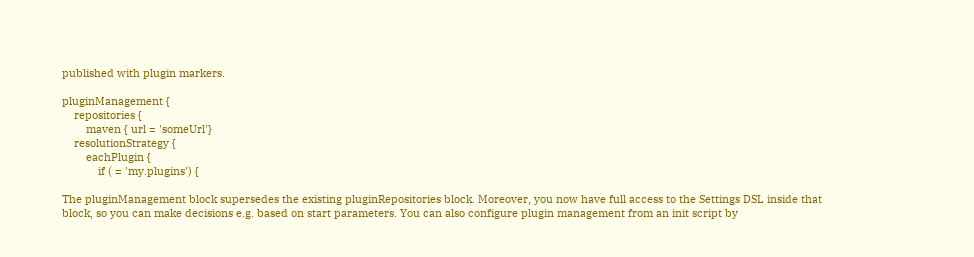published with plugin markers.

pluginManagement {
    repositories {
        maven { url = 'someUrl'}
    resolutionStrategy {
        eachPlugin {
            if ( = 'my.plugins') {

The pluginManagement block supersedes the existing pluginRepositories block. Moreover, you now have full access to the Settings DSL inside that block, so you can make decisions e.g. based on start parameters. You can also configure plugin management from an init script by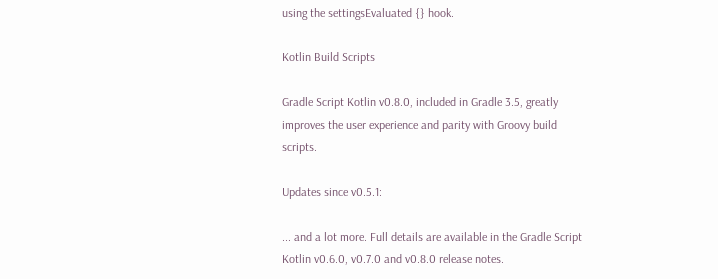using the settingsEvaluated {} hook.

Kotlin Build Scripts

Gradle Script Kotlin v0.8.0, included in Gradle 3.5, greatly improves the user experience and parity with Groovy build scripts.

Updates since v0.5.1:

... and a lot more. Full details are available in the Gradle Script Kotlin v0.6.0, v0.7.0 and v0.8.0 release notes.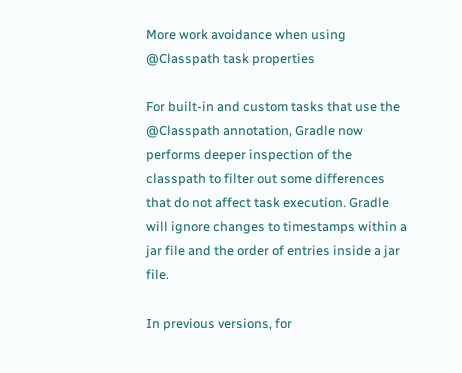More work avoidance when using @Classpath task properties

For built-in and custom tasks that use the @Classpath annotation, Gradle now performs deeper inspection of the classpath to filter out some differences that do not affect task execution. Gradle will ignore changes to timestamps within a jar file and the order of entries inside a jar file.

In previous versions, for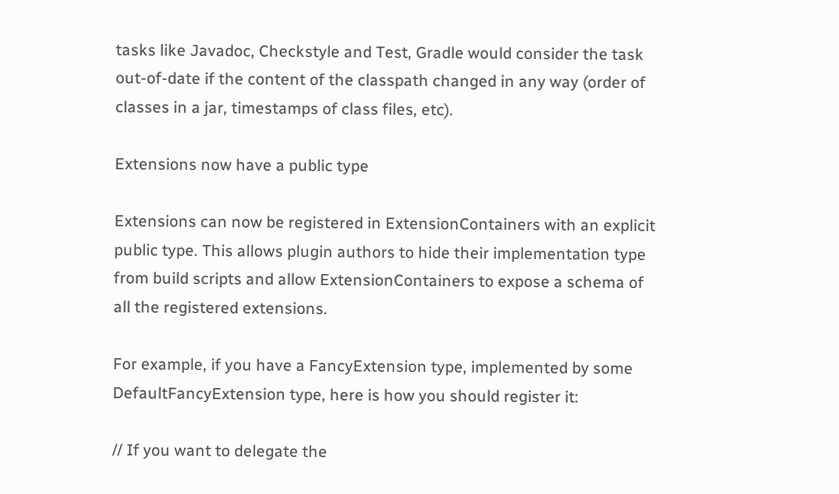tasks like Javadoc, Checkstyle and Test, Gradle would consider the task out-of-date if the content of the classpath changed in any way (order of classes in a jar, timestamps of class files, etc).

Extensions now have a public type

Extensions can now be registered in ExtensionContainers with an explicit public type. This allows plugin authors to hide their implementation type from build scripts and allow ExtensionContainers to expose a schema of all the registered extensions.

For example, if you have a FancyExtension type, implemented by some DefaultFancyExtension type, here is how you should register it:

// If you want to delegate the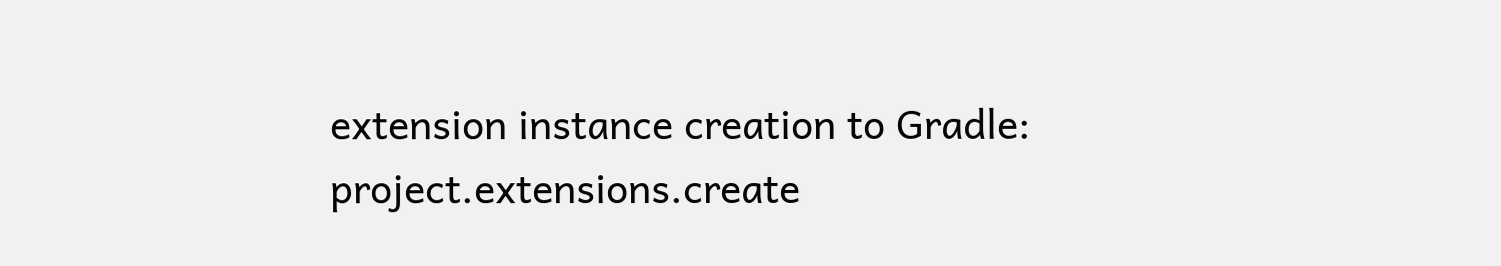extension instance creation to Gradle:
project.extensions.create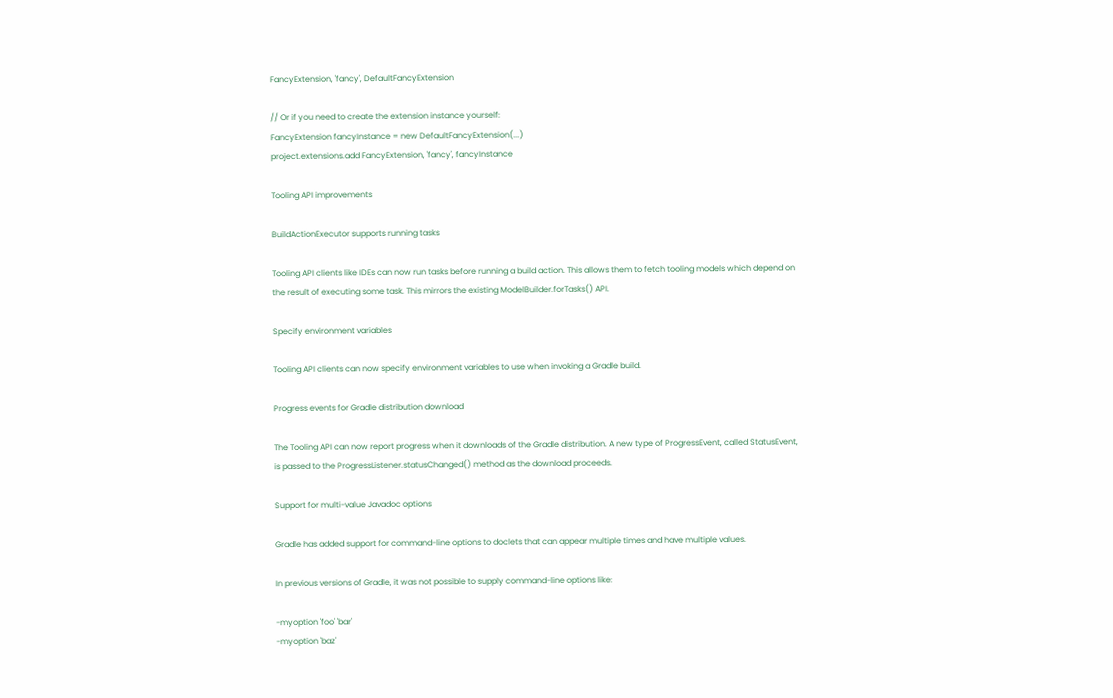FancyExtension, 'fancy', DefaultFancyExtension

// Or if you need to create the extension instance yourself:
FancyExtension fancyInstance = new DefaultFancyExtension(...)
project.extensions.add FancyExtension, 'fancy', fancyInstance

Tooling API improvements

BuildActionExecutor supports running tasks

Tooling API clients like IDEs can now run tasks before running a build action. This allows them to fetch tooling models which depend on the result of executing some task. This mirrors the existing ModelBuilder.forTasks() API.

Specify environment variables

Tooling API clients can now specify environment variables to use when invoking a Gradle build.

Progress events for Gradle distribution download

The Tooling API can now report progress when it downloads of the Gradle distribution. A new type of ProgressEvent, called StatusEvent, is passed to the ProgressListener.statusChanged() method as the download proceeds.

Support for multi-value Javadoc options

Gradle has added support for command-line options to doclets that can appear multiple times and have multiple values.

In previous versions of Gradle, it was not possible to supply command-line options like:

-myoption 'foo' 'bar'
-myoption 'baz'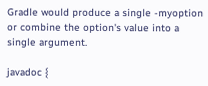Gradle would produce a single -myoption or combine the option's value into a single argument.

javadoc {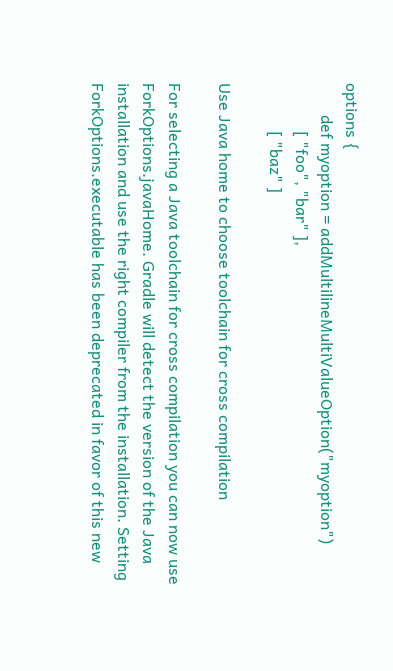options {
        def myoption = addMultilineMultiValueOption("myoption")
            [ "foo", "bar" ],
            [ "baz" ]

Use Java home to choose toolchain for cross compilation

For selecting a Java toolchain for cross compilation you can now use ForkOptions.javaHome. Gradle will detect the version of the Java installation and use the right compiler from the installation. Setting ForkOptions.executable has been deprecated in favor of this new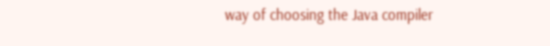way of choosing the Java compiler